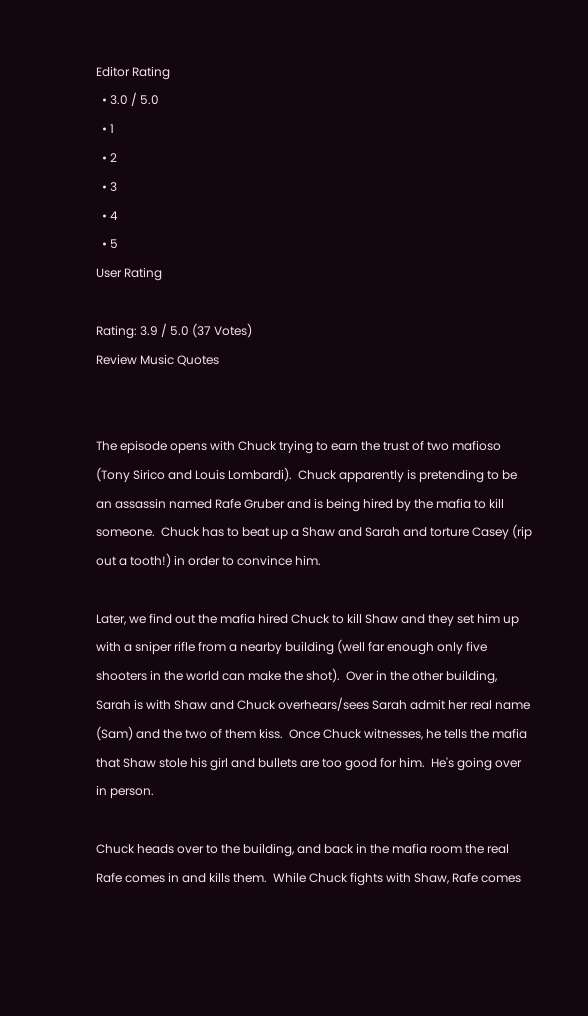Editor Rating
  • 3.0 / 5.0
  • 1
  • 2
  • 3
  • 4
  • 5
User Rating

Rating: 3.9 / 5.0 (37 Votes)
Review Music Quotes


The episode opens with Chuck trying to earn the trust of two mafioso (Tony Sirico and Louis Lombardi).  Chuck apparently is pretending to be an assassin named Rafe Gruber and is being hired by the mafia to kill someone.  Chuck has to beat up a Shaw and Sarah and torture Casey (rip out a tooth!) in order to convince him.

Later, we find out the mafia hired Chuck to kill Shaw and they set him up with a sniper rifle from a nearby building (well far enough only five shooters in the world can make the shot).  Over in the other building, Sarah is with Shaw and Chuck overhears/sees Sarah admit her real name (Sam) and the two of them kiss.  Once Chuck witnesses, he tells the mafia that Shaw stole his girl and bullets are too good for him.  He's going over in person.

Chuck heads over to the building, and back in the mafia room the real Rafe comes in and kills them.  While Chuck fights with Shaw, Rafe comes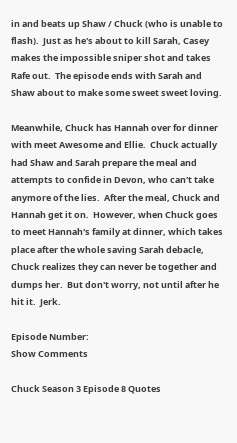in and beats up Shaw / Chuck (who is unable to flash).  Just as he's about to kill Sarah, Casey makes the impossible sniper shot and takes Rafe out.  The episode ends with Sarah and Shaw about to make some sweet sweet loving.

Meanwhile, Chuck has Hannah over for dinner with meet Awesome and Ellie.  Chuck actually had Shaw and Sarah prepare the meal and attempts to confide in Devon, who can't take anymore of the lies.  After the meal, Chuck and Hannah get it on.  However, when Chuck goes to meet Hannah's family at dinner, which takes place after the whole saving Sarah debacle, Chuck realizes they can never be together and dumps her.  But don't worry, not until after he hit it.  Jerk.

Episode Number:
Show Comments

Chuck Season 3 Episode 8 Quotes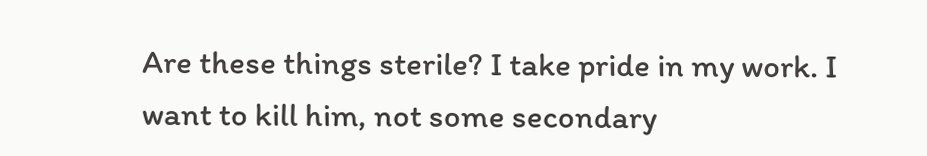Are these things sterile? I take pride in my work. I want to kill him, not some secondary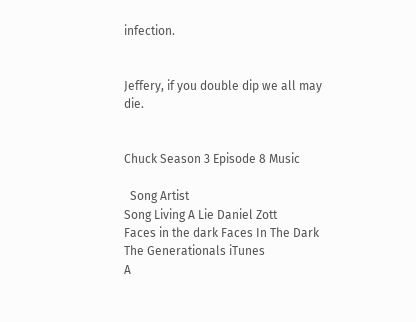infection.


Jeffery, if you double dip we all may die.


Chuck Season 3 Episode 8 Music

  Song Artist
Song Living A Lie Daniel Zott
Faces in the dark Faces In The Dark The Generationals iTunes
A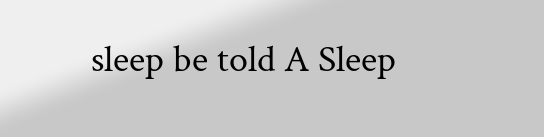sleep be told A Sleep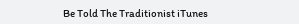Be Told The Traditionist iTunes